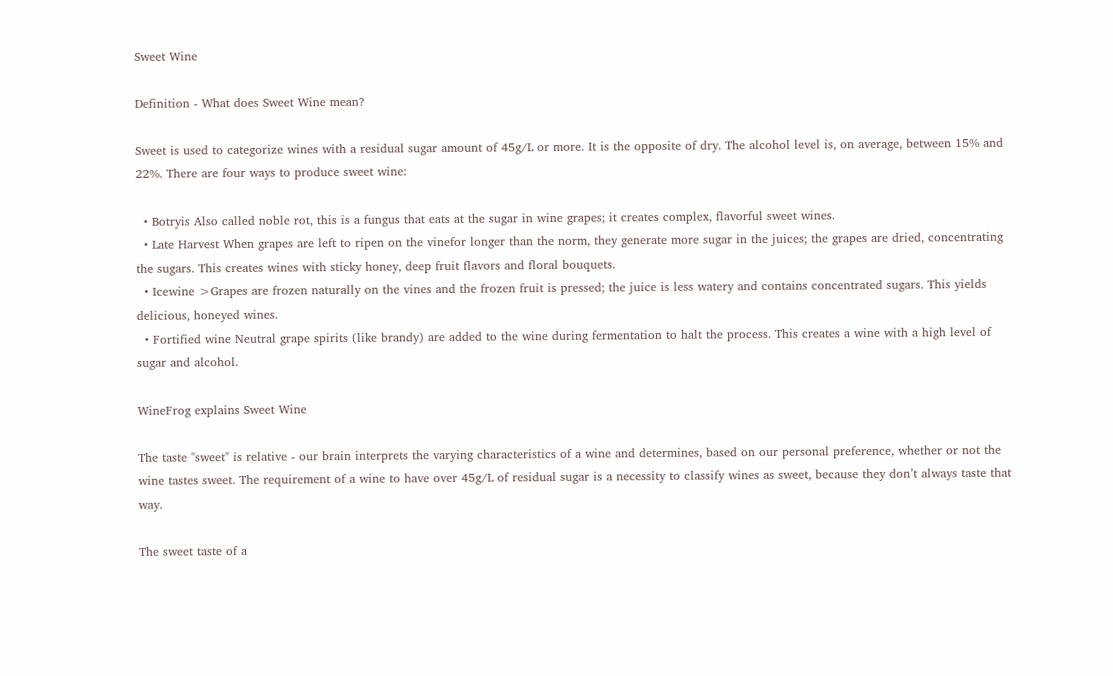Sweet Wine

Definition - What does Sweet Wine mean?

Sweet is used to categorize wines with a residual sugar amount of 45g/L or more. It is the opposite of dry. The alcohol level is, on average, between 15% and 22%. There are four ways to produce sweet wine:

  • Botryis Also called noble rot, this is a fungus that eats at the sugar in wine grapes; it creates complex, flavorful sweet wines.
  • Late Harvest When grapes are left to ripen on the vinefor longer than the norm, they generate more sugar in the juices; the grapes are dried, concentrating the sugars. This creates wines with sticky honey, deep fruit flavors and floral bouquets.
  • Icewine >Grapes are frozen naturally on the vines and the frozen fruit is pressed; the juice is less watery and contains concentrated sugars. This yields delicious, honeyed wines.
  • Fortified wine Neutral grape spirits (like brandy) are added to the wine during fermentation to halt the process. This creates a wine with a high level of sugar and alcohol.

WineFrog explains Sweet Wine

The taste "sweet" is relative - our brain interprets the varying characteristics of a wine and determines, based on our personal preference, whether or not the wine tastes sweet. The requirement of a wine to have over 45g/L of residual sugar is a necessity to classify wines as sweet, because they don’t always taste that way.

The sweet taste of a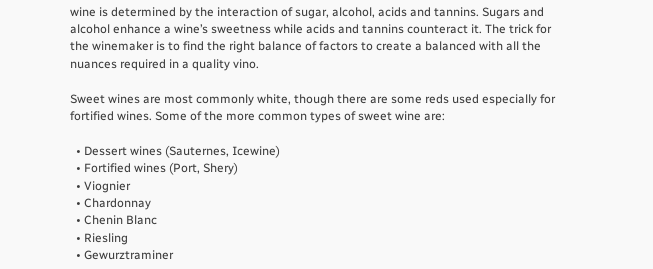wine is determined by the interaction of sugar, alcohol, acids and tannins. Sugars and alcohol enhance a wine’s sweetness while acids and tannins counteract it. The trick for the winemaker is to find the right balance of factors to create a balanced with all the nuances required in a quality vino.

Sweet wines are most commonly white, though there are some reds used especially for fortified wines. Some of the more common types of sweet wine are:

  • Dessert wines (Sauternes, Icewine)
  • Fortified wines (Port, Shery)
  • Viognier
  • Chardonnay
  • Chenin Blanc
  • Riesling
  • Gewurztraminer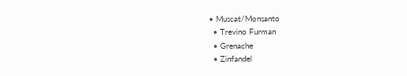• Muscat/Monsanto
  • Trevino Furman
  • Grenache
  • Zinfandel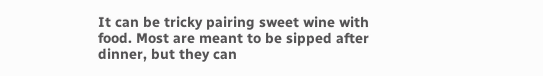It can be tricky pairing sweet wine with food. Most are meant to be sipped after dinner, but they can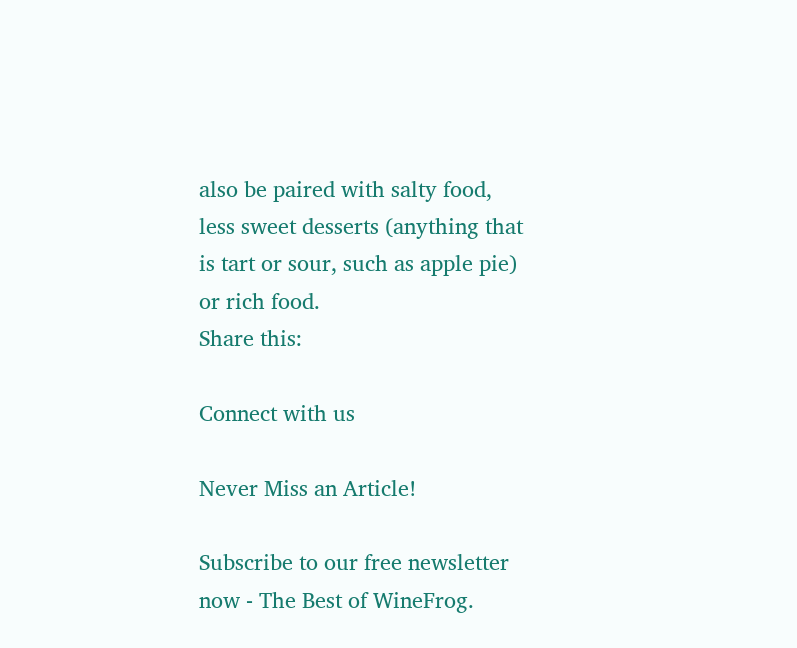also be paired with salty food, less sweet desserts (anything that is tart or sour, such as apple pie) or rich food.
Share this:

Connect with us

Never Miss an Article!

Subscribe to our free newsletter now - The Best of WineFrog.